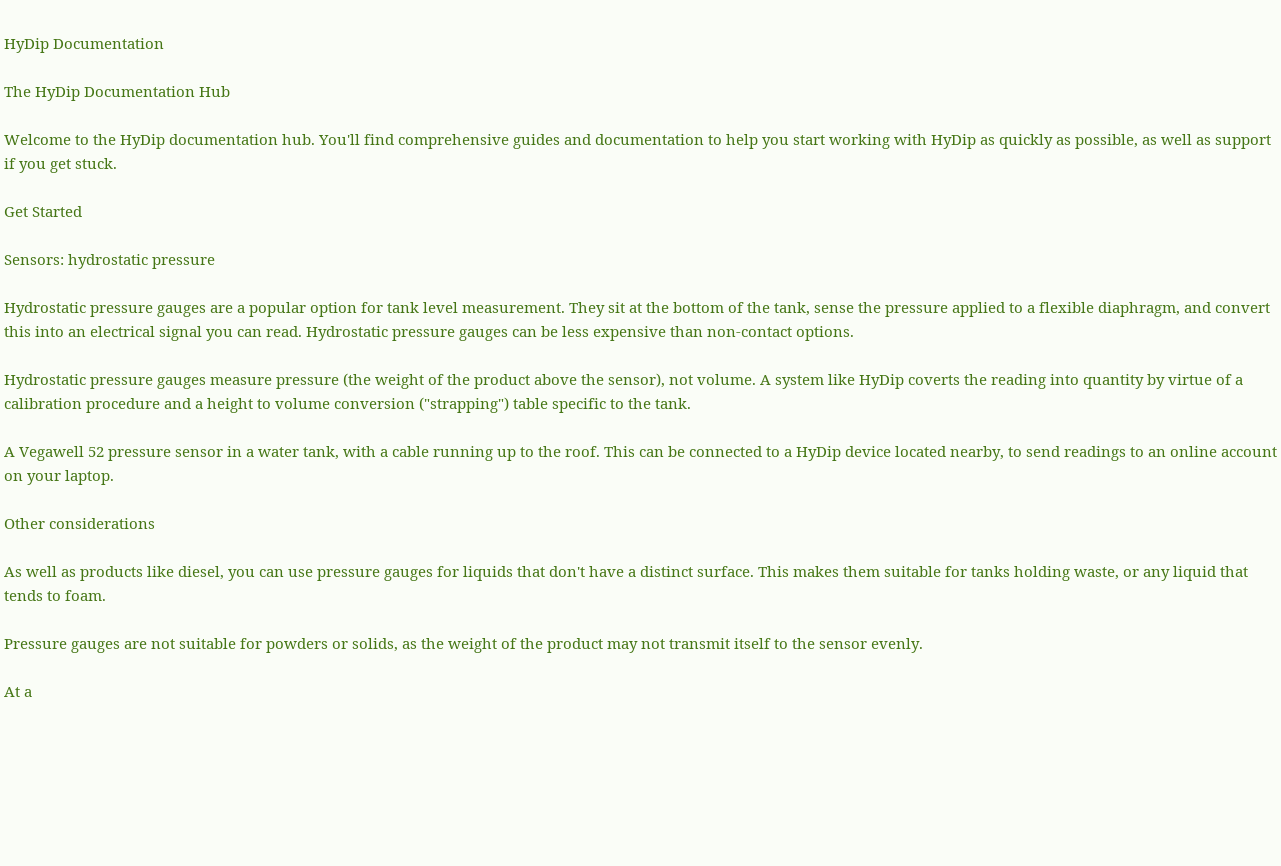HyDip Documentation

The HyDip Documentation Hub

Welcome to the HyDip documentation hub. You'll find comprehensive guides and documentation to help you start working with HyDip as quickly as possible, as well as support if you get stuck.

Get Started

Sensors: hydrostatic pressure

Hydrostatic pressure gauges are a popular option for tank level measurement. They sit at the bottom of the tank, sense the pressure applied to a flexible diaphragm, and convert this into an electrical signal you can read. Hydrostatic pressure gauges can be less expensive than non-contact options.

Hydrostatic pressure gauges measure pressure (the weight of the product above the sensor), not volume. A system like HyDip coverts the reading into quantity by virtue of a calibration procedure and a height to volume conversion ("strapping") table specific to the tank.

A Vegawell 52 pressure sensor in a water tank, with a cable running up to the roof. This can be connected to a HyDip device located nearby, to send readings to an online account on your laptop.

Other considerations

As well as products like diesel, you can use pressure gauges for liquids that don't have a distinct surface. This makes them suitable for tanks holding waste, or any liquid that tends to foam.

Pressure gauges are not suitable for powders or solids, as the weight of the product may not transmit itself to the sensor evenly.

At a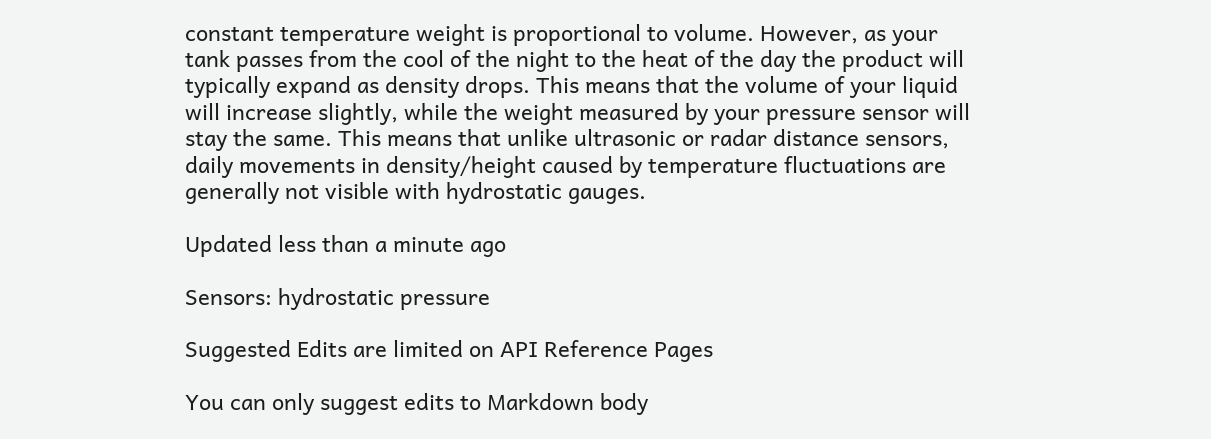constant temperature weight is proportional to volume. However, as your tank passes from the cool of the night to the heat of the day the product will typically expand as density drops. This means that the volume of your liquid will increase slightly, while the weight measured by your pressure sensor will stay the same. This means that unlike ultrasonic or radar distance sensors, daily movements in density/height caused by temperature fluctuations are generally not visible with hydrostatic gauges.

Updated less than a minute ago

Sensors: hydrostatic pressure

Suggested Edits are limited on API Reference Pages

You can only suggest edits to Markdown body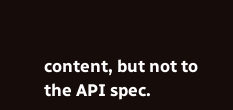content, but not to the API spec.